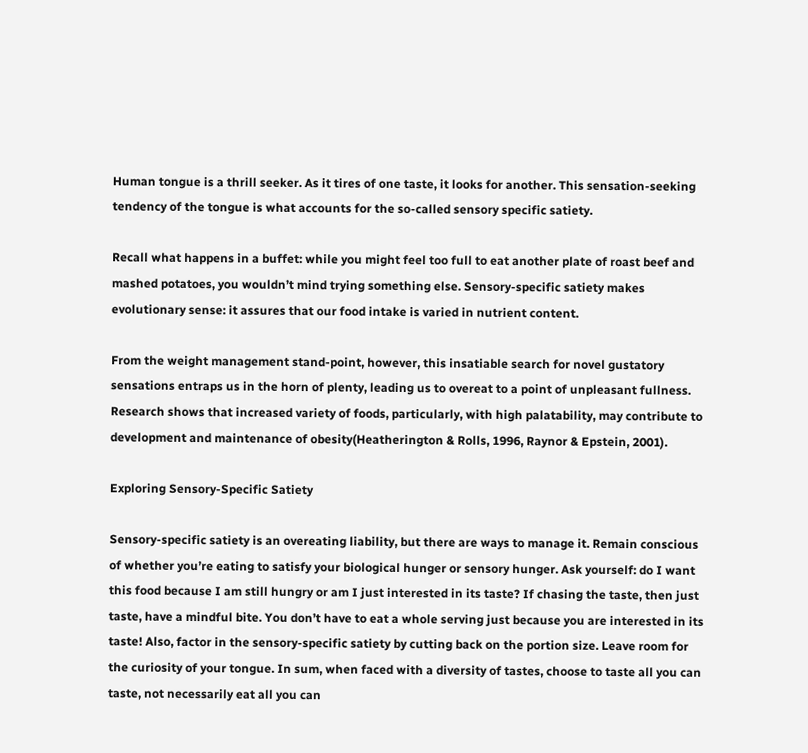Human tongue is a thrill seeker. As it tires of one taste, it looks for another. This sensation-seeking tendency of the tongue is what accounts for the so-called sensory specific satiety.

Recall what happens in a buffet: while you might feel too full to eat another plate of roast beef and mashed potatoes, you wouldn’t mind trying something else. Sensory-specific satiety makes evolutionary sense: it assures that our food intake is varied in nutrient content.

From the weight management stand-point, however, this insatiable search for novel gustatory sensations entraps us in the horn of plenty, leading us to overeat to a point of unpleasant fullness. Research shows that increased variety of foods, particularly, with high palatability, may contribute to development and maintenance of obesity(Heatherington & Rolls, 1996, Raynor & Epstein, 2001).

Exploring Sensory-Specific Satiety

Sensory-specific satiety is an overeating liability, but there are ways to manage it. Remain conscious of whether you’re eating to satisfy your biological hunger or sensory hunger. Ask yourself: do I want this food because I am still hungry or am I just interested in its taste? If chasing the taste, then just taste, have a mindful bite. You don’t have to eat a whole serving just because you are interested in its taste! Also, factor in the sensory-specific satiety by cutting back on the portion size. Leave room for the curiosity of your tongue. In sum, when faced with a diversity of tastes, choose to taste all you can taste, not necessarily eat all you can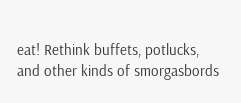eat! Rethink buffets, potlucks, and other kinds of smorgasbords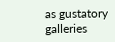as gustatory galleries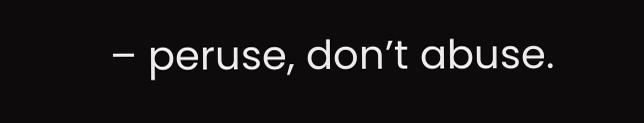– peruse, don’t abuse.